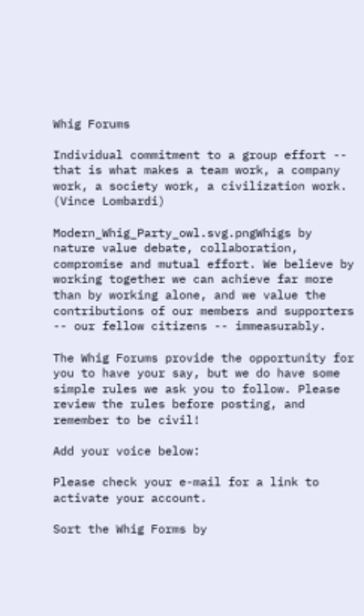Whig Forums

Individual commitment to a group effort -- that is what makes a team work, a company work, a society work, a civilization work.  (Vince Lombardi)

Modern_Whig_Party_owl.svg.pngWhigs by nature value debate, collaboration, compromise and mutual effort. We believe by working together we can achieve far more than by working alone, and we value the contributions of our members and supporters -- our fellow citizens -- immeasurably.

The Whig Forums provide the opportunity for you to have your say, but we do have some simple rules we ask you to follow. Please review the rules before posting, and remember to be civil!

Add your voice below:

Please check your e-mail for a link to activate your account.

Sort the Whig Forms by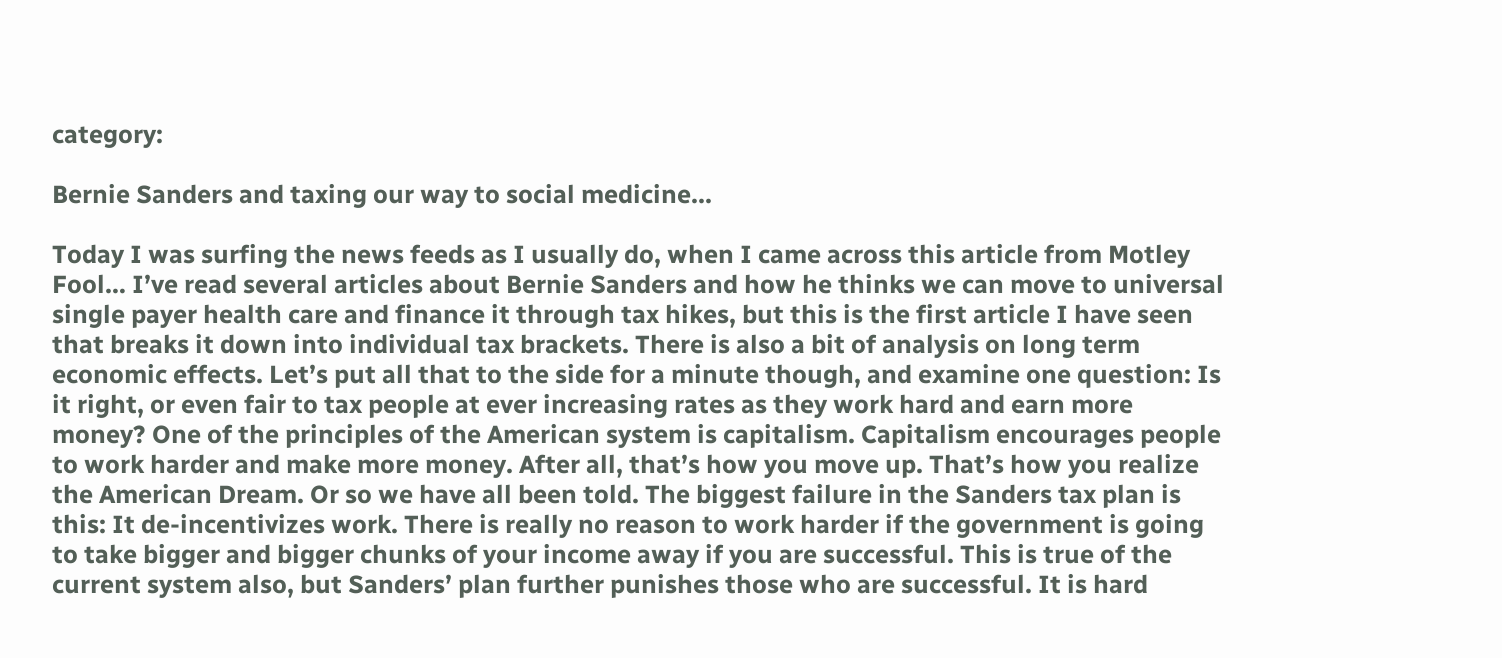category:

Bernie Sanders and taxing our way to social medicine...

Today I was surfing the news feeds as I usually do, when I came across this article from Motley Fool… I’ve read several articles about Bernie Sanders and how he thinks we can move to universal single payer health care and finance it through tax hikes, but this is the first article I have seen that breaks it down into individual tax brackets. There is also a bit of analysis on long term economic effects. Let’s put all that to the side for a minute though, and examine one question: Is it right, or even fair to tax people at ever increasing rates as they work hard and earn more money? One of the principles of the American system is capitalism. Capitalism encourages people to work harder and make more money. After all, that’s how you move up. That’s how you realize the American Dream. Or so we have all been told. The biggest failure in the Sanders tax plan is this: It de-incentivizes work. There is really no reason to work harder if the government is going to take bigger and bigger chunks of your income away if you are successful. This is true of the current system also, but Sanders’ plan further punishes those who are successful. It is hard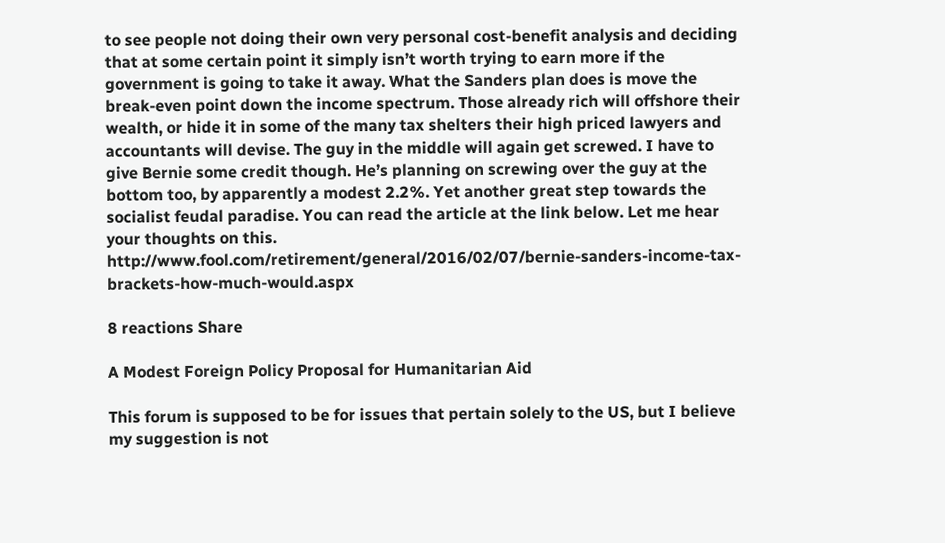to see people not doing their own very personal cost-benefit analysis and deciding that at some certain point it simply isn’t worth trying to earn more if the government is going to take it away. What the Sanders plan does is move the break-even point down the income spectrum. Those already rich will offshore their wealth, or hide it in some of the many tax shelters their high priced lawyers and accountants will devise. The guy in the middle will again get screwed. I have to give Bernie some credit though. He’s planning on screwing over the guy at the bottom too, by apparently a modest 2.2%. Yet another great step towards the socialist feudal paradise. You can read the article at the link below. Let me hear your thoughts on this. http://www.fool.com/retirement/general/2016/02/07/bernie-sanders-income-tax-brackets-how-much-would.aspx

8 reactions Share

A Modest Foreign Policy Proposal for Humanitarian Aid

This forum is supposed to be for issues that pertain solely to the US, but I believe my suggestion is not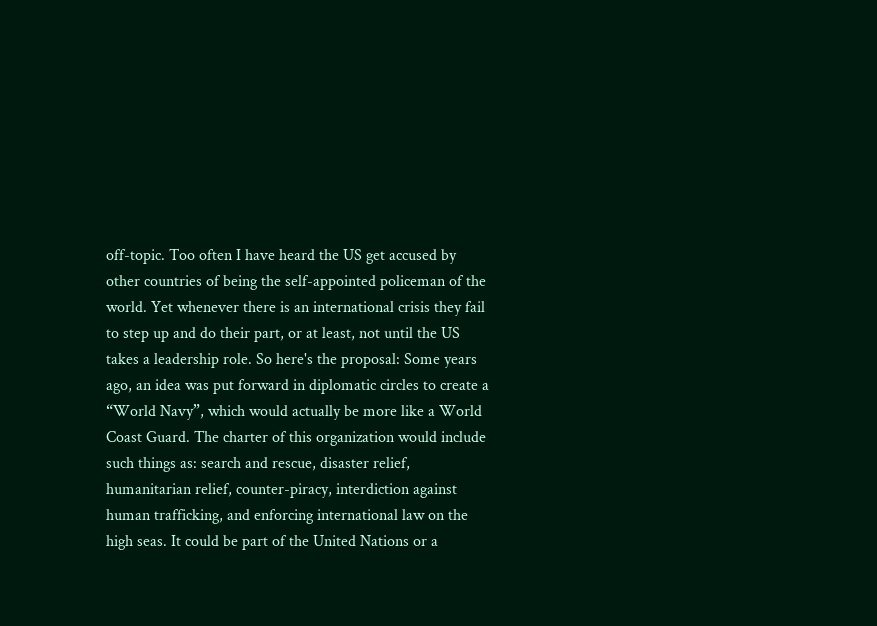off-topic. Too often I have heard the US get accused by other countries of being the self-appointed policeman of the world. Yet whenever there is an international crisis they fail to step up and do their part, or at least, not until the US takes a leadership role. So here's the proposal: Some years ago, an idea was put forward in diplomatic circles to create a “World Navy”, which would actually be more like a World Coast Guard. The charter of this organization would include such things as: search and rescue, disaster relief, humanitarian relief, counter-piracy, interdiction against human trafficking, and enforcing international law on the high seas. It could be part of the United Nations or a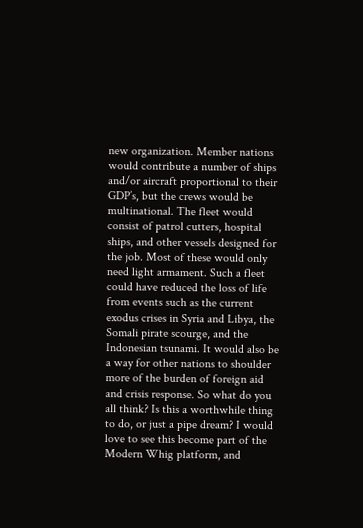new organization. Member nations would contribute a number of ships and/or aircraft proportional to their GDP’s, but the crews would be multinational. The fleet would consist of patrol cutters, hospital ships, and other vessels designed for the job. Most of these would only need light armament. Such a fleet could have reduced the loss of life from events such as the current exodus crises in Syria and Libya, the Somali pirate scourge, and the Indonesian tsunami. It would also be a way for other nations to shoulder more of the burden of foreign aid and crisis response. So what do you all think? Is this a worthwhile thing to do, or just a pipe dream? I would love to see this become part of the Modern Whig platform, and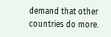demand that other countries do more.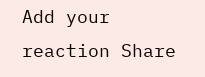Add your reaction Share